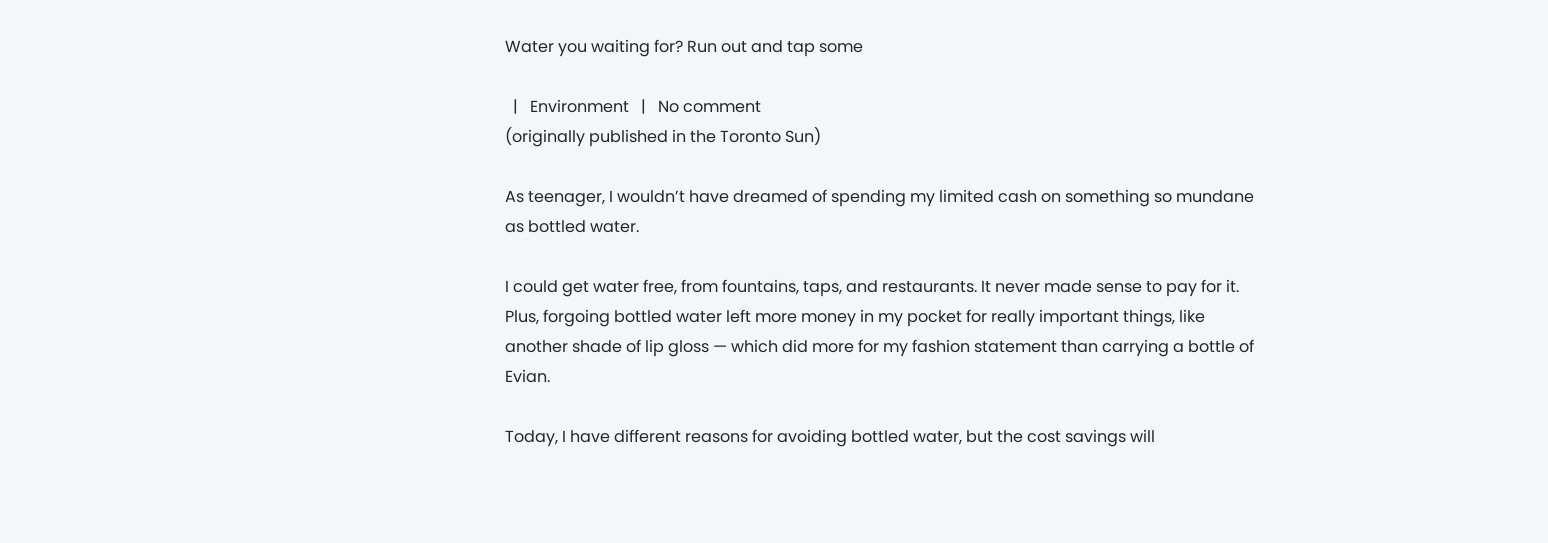Water you waiting for? Run out and tap some

  |   Environment   |   No comment
(originally published in the Toronto Sun)

As teenager, I wouldn’t have dreamed of spending my limited cash on something so mundane as bottled water.

I could get water free, from fountains, taps, and restaurants. It never made sense to pay for it. Plus, forgoing bottled water left more money in my pocket for really important things, like another shade of lip gloss — which did more for my fashion statement than carrying a bottle of Evian.

Today, I have different reasons for avoiding bottled water, but the cost savings will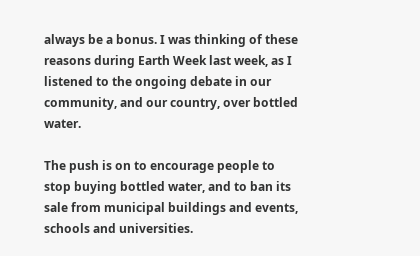always be a bonus. I was thinking of these reasons during Earth Week last week, as I listened to the ongoing debate in our community, and our country, over bottled water.

The push is on to encourage people to stop buying bottled water, and to ban its sale from municipal buildings and events, schools and universities.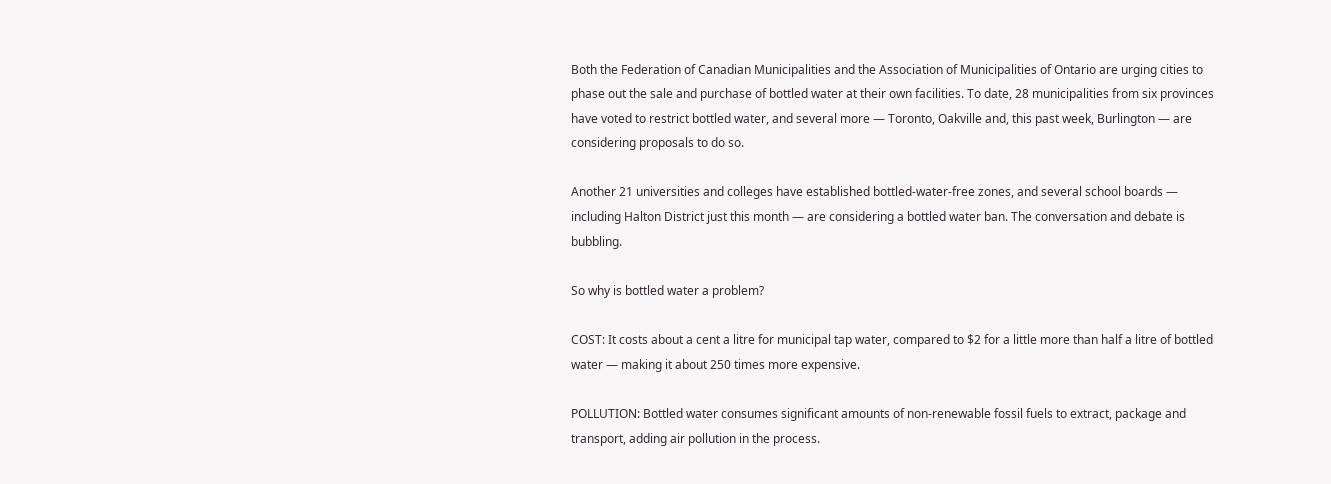Both the Federation of Canadian Municipalities and the Association of Municipalities of Ontario are urging cities to phase out the sale and purchase of bottled water at their own facilities. To date, 28 municipalities from six provinces have voted to restrict bottled water, and several more — Toronto, Oakville and, this past week, Burlington — are considering proposals to do so.

Another 21 universities and colleges have established bottled-water-free zones, and several school boards — including Halton District just this month — are considering a bottled water ban. The conversation and debate is bubbling.

So why is bottled water a problem?

COST: It costs about a cent a litre for municipal tap water, compared to $2 for a little more than half a litre of bottled water — making it about 250 times more expensive.

POLLUTION: Bottled water consumes significant amounts of non-renewable fossil fuels to extract, package and transport, adding air pollution in the process.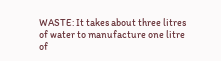WASTE: It takes about three litres of water to manufacture one litre of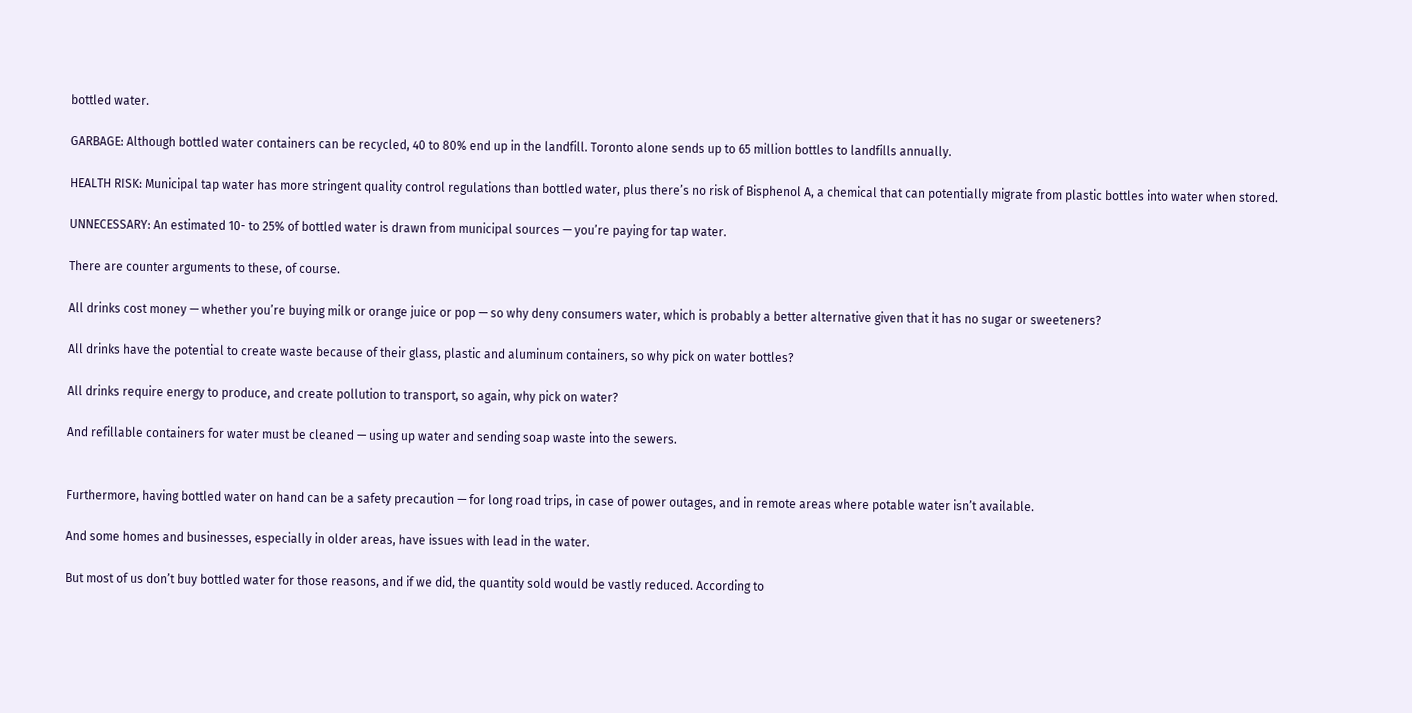bottled water.

GARBAGE: Although bottled water containers can be recycled, 40 to 80% end up in the landfill. Toronto alone sends up to 65 million bottles to landfills annually.

HEALTH RISK: Municipal tap water has more stringent quality control regulations than bottled water, plus there’s no risk of Bisphenol A, a chemical that can potentially migrate from plastic bottles into water when stored.

UNNECESSARY: An estimated 10- to 25% of bottled water is drawn from municipal sources — you’re paying for tap water.

There are counter arguments to these, of course.

All drinks cost money — whether you’re buying milk or orange juice or pop — so why deny consumers water, which is probably a better alternative given that it has no sugar or sweeteners?

All drinks have the potential to create waste because of their glass, plastic and aluminum containers, so why pick on water bottles?

All drinks require energy to produce, and create pollution to transport, so again, why pick on water?

And refillable containers for water must be cleaned — using up water and sending soap waste into the sewers.


Furthermore, having bottled water on hand can be a safety precaution — for long road trips, in case of power outages, and in remote areas where potable water isn’t available.

And some homes and businesses, especially in older areas, have issues with lead in the water.

But most of us don’t buy bottled water for those reasons, and if we did, the quantity sold would be vastly reduced. According to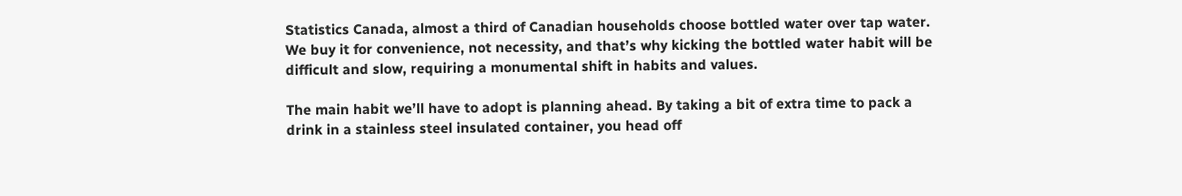Statistics Canada, almost a third of Canadian households choose bottled water over tap water. We buy it for convenience, not necessity, and that’s why kicking the bottled water habit will be difficult and slow, requiring a monumental shift in habits and values.

The main habit we’ll have to adopt is planning ahead. By taking a bit of extra time to pack a drink in a stainless steel insulated container, you head off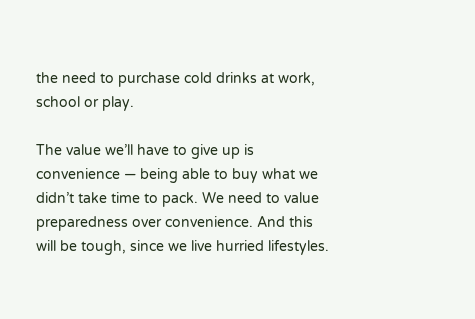the need to purchase cold drinks at work, school or play.

The value we’ll have to give up is convenience — being able to buy what we didn’t take time to pack. We need to value preparedness over convenience. And this will be tough, since we live hurried lifestyles.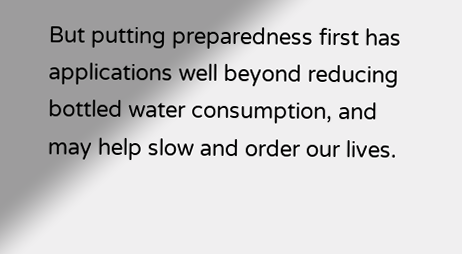But putting preparedness first has applications well beyond reducing bottled water consumption, and may help slow and order our lives.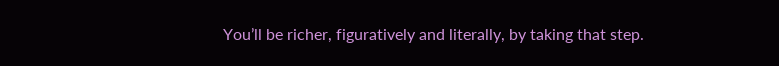You’ll be richer, figuratively and literally, by taking that step.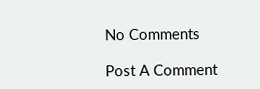No Comments

Post A Comment